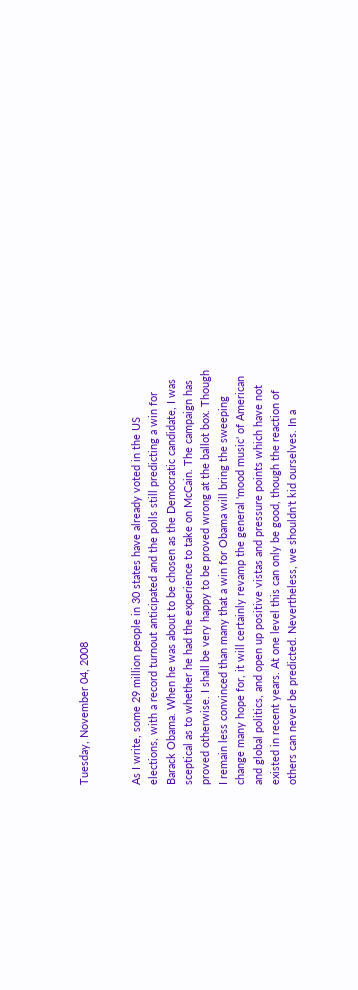Tuesday, November 04, 2008


As I write, some 29 million people in 30 states have already voted in the US elections, with a record turnout anticipated and the polls still predicting a win for Barack Obama. When he was about to be chosen as the Democratic candidate, I was sceptical as to whether he had the experience to take on McCain. The campaign has proved otherwise. I shall be very happy to be proved wrong at the ballot box. Though I remain less convinced than many that a win for Obama will bring the sweeping change many hope for, it will certainly revamp the general 'mood music' of American and global politics, and open up positive vistas and pressure points which have not existed in recent years. At one level this can only be good, though the reaction of others can never be predicted. Nevertheless, we shouldn't kid ourselves. In a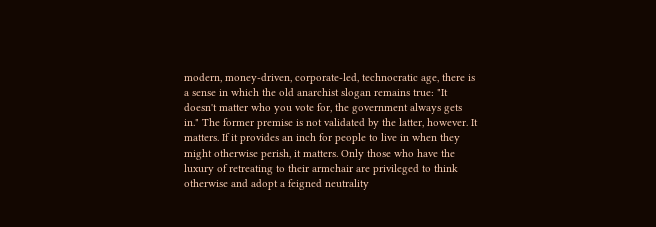modern, money-driven, corporate-led, technocratic age, there is a sense in which the old anarchist slogan remains true: "It doesn't matter who you vote for, the government always gets in." The former premise is not validated by the latter, however. It matters. If it provides an inch for people to live in when they might otherwise perish, it matters. Only those who have the luxury of retreating to their armchair are privileged to think otherwise and adopt a feigned neutrality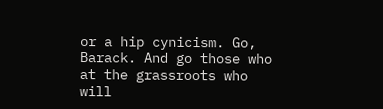or a hip cynicism. Go, Barack. And go those who at the grassroots who will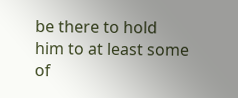be there to hold him to at least some of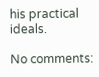his practical ideals.

No comments: